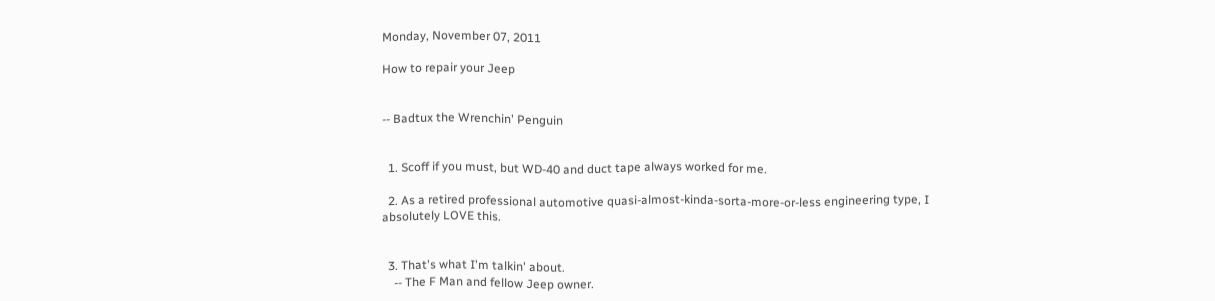Monday, November 07, 2011

How to repair your Jeep


-- Badtux the Wrenchin' Penguin


  1. Scoff if you must, but WD-40 and duct tape always worked for me.

  2. As a retired professional automotive quasi-almost-kinda-sorta-more-or-less engineering type, I absolutely LOVE this.


  3. That's what I'm talkin' about.
    -- The F Man and fellow Jeep owner.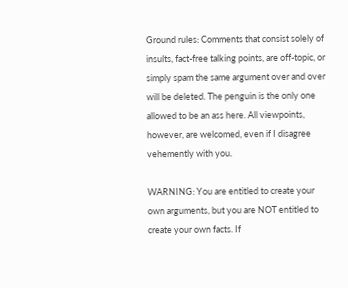Ground rules: Comments that consist solely of insults, fact-free talking points, are off-topic, or simply spam the same argument over and over will be deleted. The penguin is the only one allowed to be an ass here. All viewpoints, however, are welcomed, even if I disagree vehemently with you.

WARNING: You are entitled to create your own arguments, but you are NOT entitled to create your own facts. If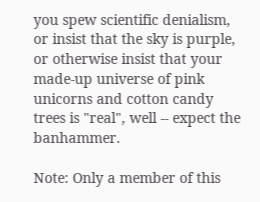you spew scientific denialism, or insist that the sky is purple, or otherwise insist that your made-up universe of pink unicorns and cotton candy trees is "real", well -- expect the banhammer.

Note: Only a member of this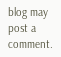blog may post a comment.